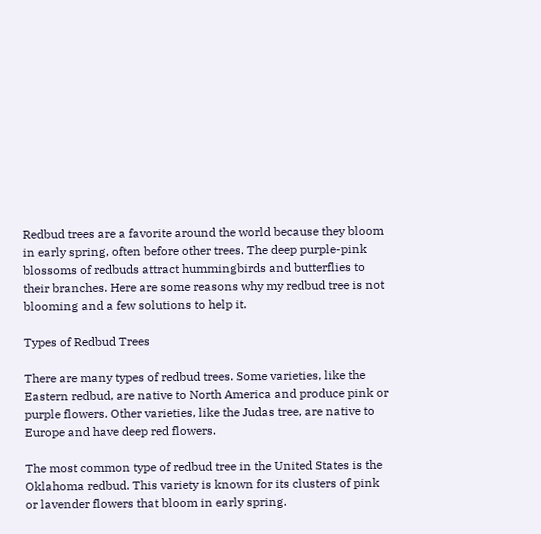Redbud trees are a favorite around the world because they bloom in early spring, often before other trees. The deep purple-pink blossoms of redbuds attract hummingbirds and butterflies to their branches. Here are some reasons why my redbud tree is not blooming and a few solutions to help it.

Types of Redbud Trees

There are many types of redbud trees. Some varieties, like the Eastern redbud, are native to North America and produce pink or purple flowers. Other varieties, like the Judas tree, are native to Europe and have deep red flowers.

The most common type of redbud tree in the United States is the Oklahoma redbud. This variety is known for its clusters of pink or lavender flowers that bloom in early spring.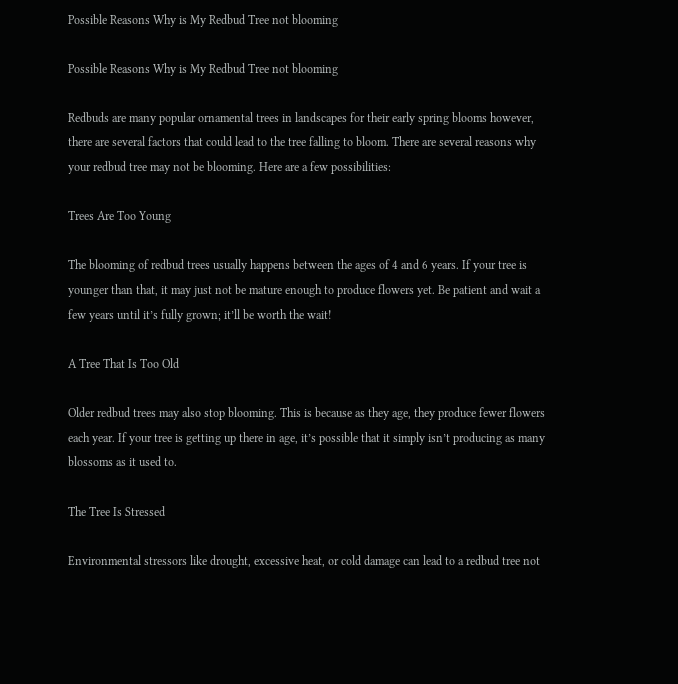Possible Reasons Why is My Redbud Tree not blooming

Possible Reasons Why is My Redbud Tree not blooming

Redbuds are many popular ornamental trees in landscapes for their early spring blooms however, there are several factors that could lead to the tree falling to bloom. There are several reasons why your redbud tree may not be blooming. Here are a few possibilities:

Trees Are Too Young

The blooming of redbud trees usually happens between the ages of 4 and 6 years. If your tree is younger than that, it may just not be mature enough to produce flowers yet. Be patient and wait a few years until it’s fully grown; it’ll be worth the wait!

A Tree That Is Too Old

Older redbud trees may also stop blooming. This is because as they age, they produce fewer flowers each year. If your tree is getting up there in age, it’s possible that it simply isn’t producing as many blossoms as it used to.

The Tree Is Stressed

Environmental stressors like drought, excessive heat, or cold damage can lead to a redbud tree not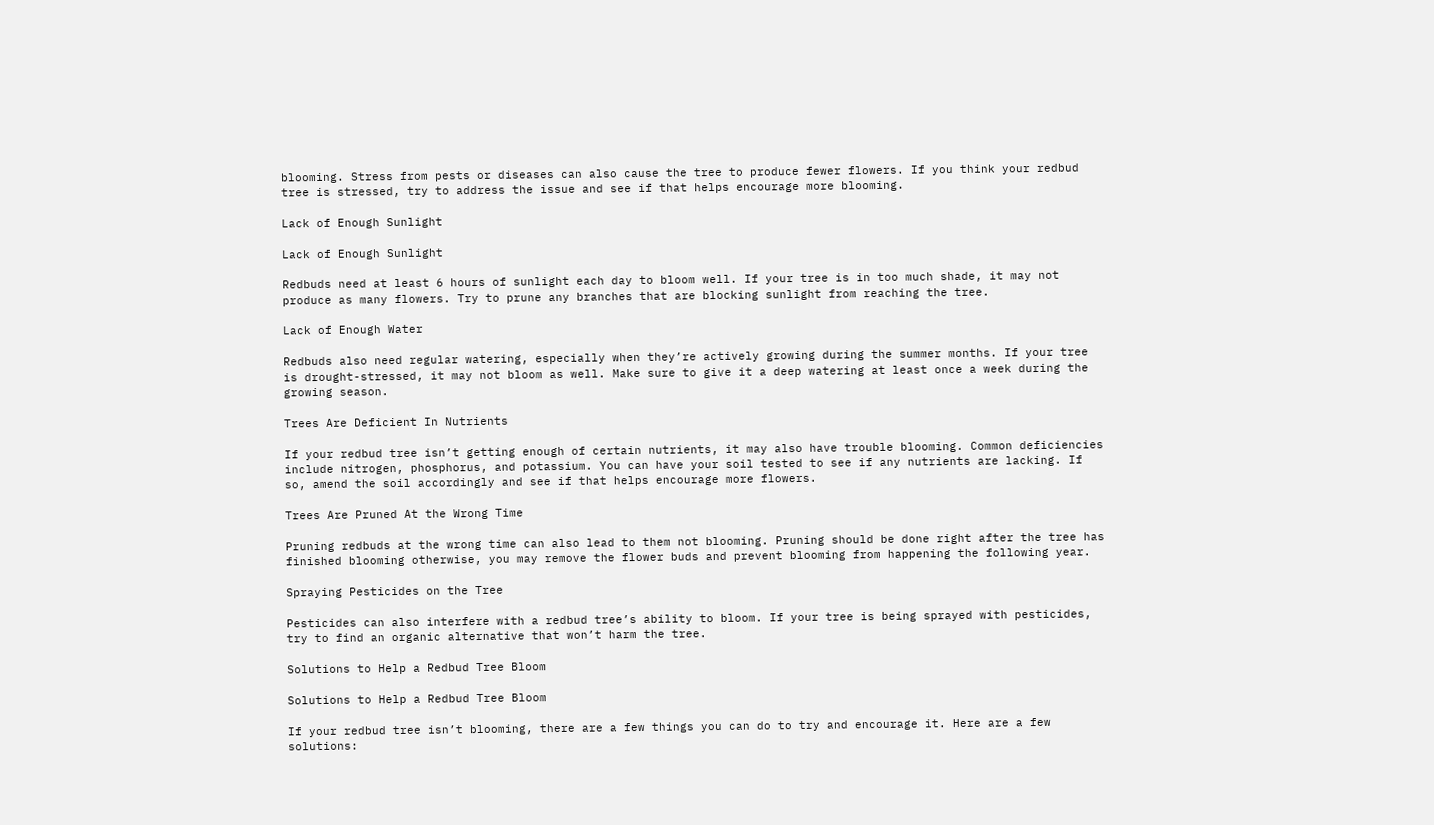blooming. Stress from pests or diseases can also cause the tree to produce fewer flowers. If you think your redbud tree is stressed, try to address the issue and see if that helps encourage more blooming.

Lack of Enough Sunlight

Lack of Enough Sunlight

Redbuds need at least 6 hours of sunlight each day to bloom well. If your tree is in too much shade, it may not produce as many flowers. Try to prune any branches that are blocking sunlight from reaching the tree.

Lack of Enough Water

Redbuds also need regular watering, especially when they’re actively growing during the summer months. If your tree is drought-stressed, it may not bloom as well. Make sure to give it a deep watering at least once a week during the growing season.

Trees Are Deficient In Nutrients

If your redbud tree isn’t getting enough of certain nutrients, it may also have trouble blooming. Common deficiencies include nitrogen, phosphorus, and potassium. You can have your soil tested to see if any nutrients are lacking. If so, amend the soil accordingly and see if that helps encourage more flowers.

Trees Are Pruned At the Wrong Time

Pruning redbuds at the wrong time can also lead to them not blooming. Pruning should be done right after the tree has finished blooming otherwise, you may remove the flower buds and prevent blooming from happening the following year.

Spraying Pesticides on the Tree

Pesticides can also interfere with a redbud tree’s ability to bloom. If your tree is being sprayed with pesticides, try to find an organic alternative that won’t harm the tree.

Solutions to Help a Redbud Tree Bloom

Solutions to Help a Redbud Tree Bloom

If your redbud tree isn’t blooming, there are a few things you can do to try and encourage it. Here are a few solutions: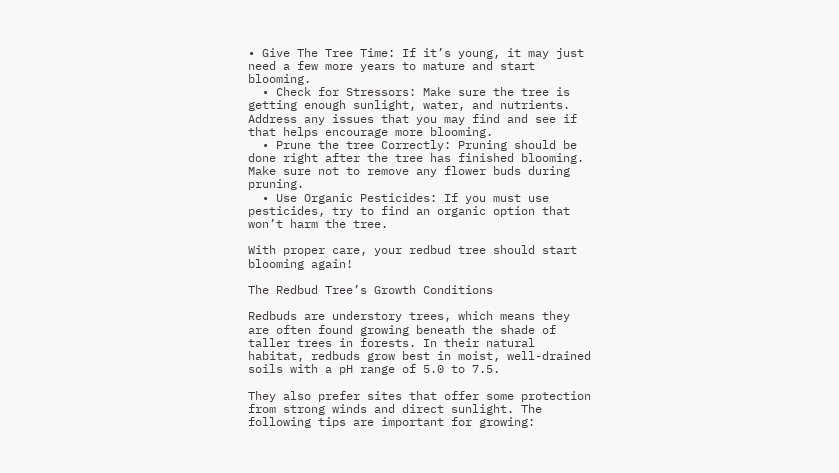• Give The Tree Time: If it’s young, it may just need a few more years to mature and start blooming.
  • Check for Stressors: Make sure the tree is getting enough sunlight, water, and nutrients. Address any issues that you may find and see if that helps encourage more blooming.
  • Prune the tree Correctly: Pruning should be done right after the tree has finished blooming. Make sure not to remove any flower buds during pruning.
  • Use Organic Pesticides: If you must use pesticides, try to find an organic option that won’t harm the tree.

With proper care, your redbud tree should start blooming again!

The Redbud Tree’s Growth Conditions

Redbuds are understory trees, which means they are often found growing beneath the shade of taller trees in forests. In their natural habitat, redbuds grow best in moist, well-drained soils with a pH range of 5.0 to 7.5.

They also prefer sites that offer some protection from strong winds and direct sunlight. The following tips are important for growing: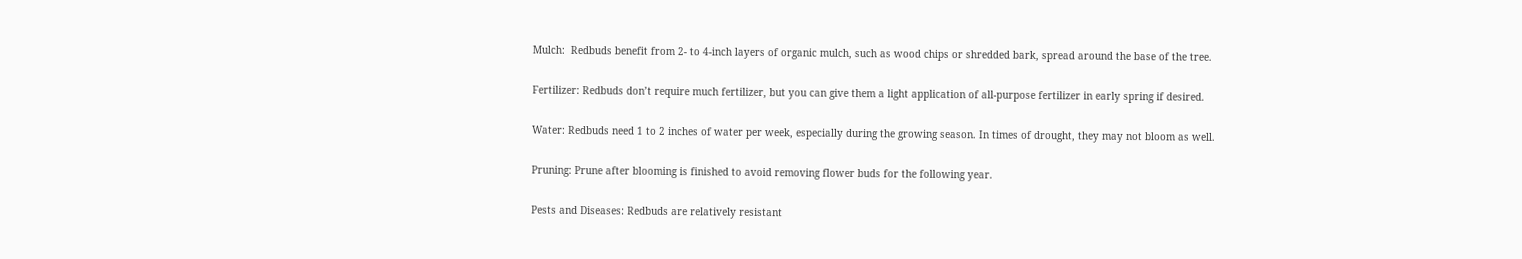Mulch:  Redbuds benefit from 2- to 4-inch layers of organic mulch, such as wood chips or shredded bark, spread around the base of the tree.

Fertilizer: Redbuds don’t require much fertilizer, but you can give them a light application of all-purpose fertilizer in early spring if desired.

Water: Redbuds need 1 to 2 inches of water per week, especially during the growing season. In times of drought, they may not bloom as well.

Pruning: Prune after blooming is finished to avoid removing flower buds for the following year.

Pests and Diseases: Redbuds are relatively resistant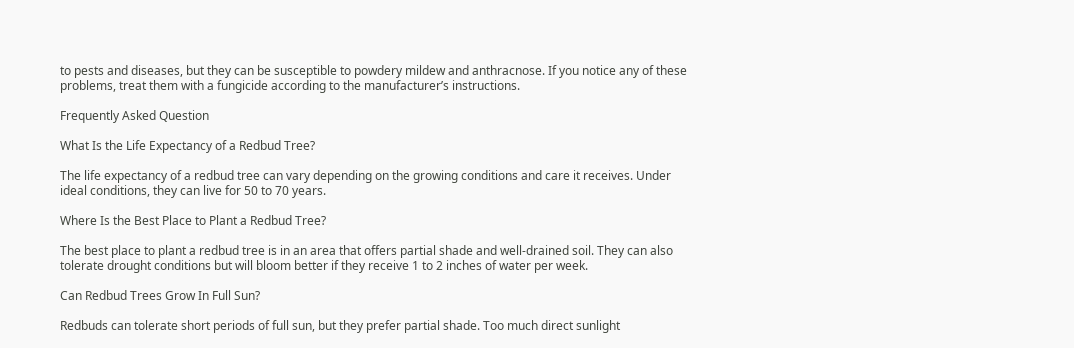to pests and diseases, but they can be susceptible to powdery mildew and anthracnose. If you notice any of these problems, treat them with a fungicide according to the manufacturer’s instructions.

Frequently Asked Question

What Is the Life Expectancy of a Redbud Tree?

The life expectancy of a redbud tree can vary depending on the growing conditions and care it receives. Under ideal conditions, they can live for 50 to 70 years.

Where Is the Best Place to Plant a Redbud Tree?

The best place to plant a redbud tree is in an area that offers partial shade and well-drained soil. They can also tolerate drought conditions but will bloom better if they receive 1 to 2 inches of water per week.

Can Redbud Trees Grow In Full Sun?

Redbuds can tolerate short periods of full sun, but they prefer partial shade. Too much direct sunlight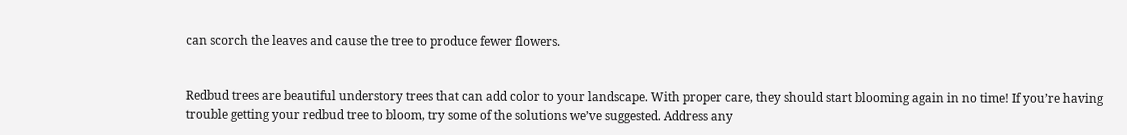can scorch the leaves and cause the tree to produce fewer flowers.


Redbud trees are beautiful understory trees that can add color to your landscape. With proper care, they should start blooming again in no time! If you’re having trouble getting your redbud tree to bloom, try some of the solutions we’ve suggested. Address any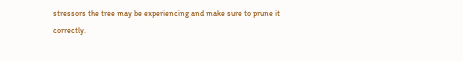stressors the tree may be experiencing and make sure to prune it correctly.